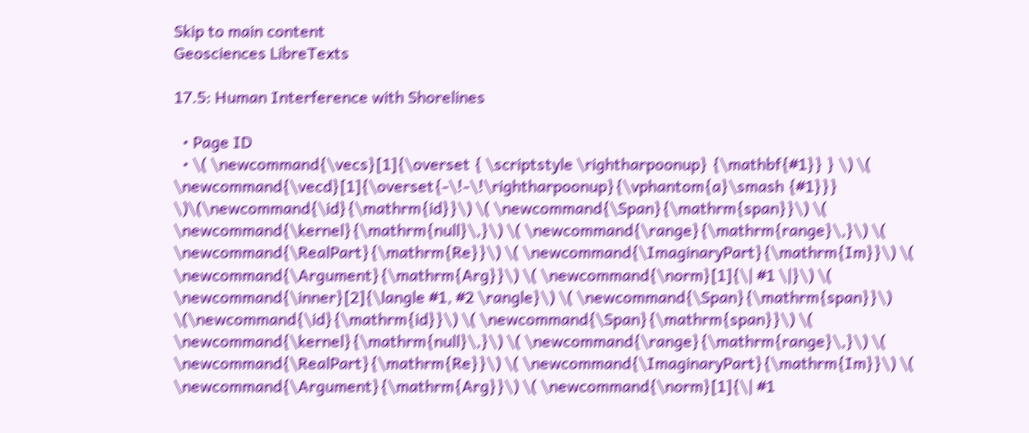Skip to main content
Geosciences LibreTexts

17.5: Human Interference with Shorelines

  • Page ID
  • \( \newcommand{\vecs}[1]{\overset { \scriptstyle \rightharpoonup} {\mathbf{#1}} } \) \( \newcommand{\vecd}[1]{\overset{-\!-\!\rightharpoonup}{\vphantom{a}\smash {#1}}} \)\(\newcommand{\id}{\mathrm{id}}\) \( \newcommand{\Span}{\mathrm{span}}\) \( \newcommand{\kernel}{\mathrm{null}\,}\) \( \newcommand{\range}{\mathrm{range}\,}\) \( \newcommand{\RealPart}{\mathrm{Re}}\) \( \newcommand{\ImaginaryPart}{\mathrm{Im}}\) \( \newcommand{\Argument}{\mathrm{Arg}}\) \( \newcommand{\norm}[1]{\| #1 \|}\) \( \newcommand{\inner}[2]{\langle #1, #2 \rangle}\) \( \newcommand{\Span}{\mathrm{span}}\) \(\newcommand{\id}{\mathrm{id}}\) \( \newcommand{\Span}{\mathrm{span}}\) \( \newcommand{\kernel}{\mathrm{null}\,}\) \( \newcommand{\range}{\mathrm{range}\,}\) \( \newcommand{\RealPart}{\mathrm{Re}}\) \( \newcommand{\ImaginaryPart}{\mathrm{Im}}\) \( \newcommand{\Argument}{\mathrm{Arg}}\) \( \newcommand{\norm}[1]{\| #1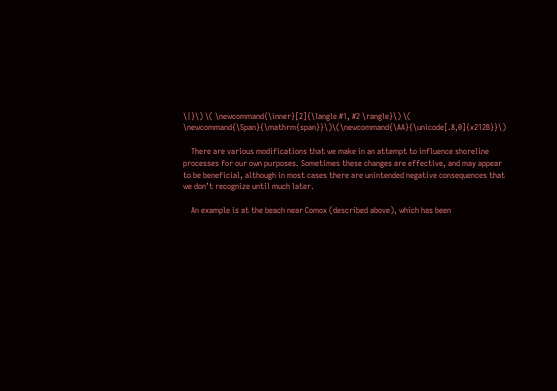\|}\) \( \newcommand{\inner}[2]{\langle #1, #2 \rangle}\) \( \newcommand{\Span}{\mathrm{span}}\)\(\newcommand{\AA}{\unicode[.8,0]{x212B}}\)

    There are various modifications that we make in an attempt to influence shoreline processes for our own purposes. Sometimes these changes are effective, and may appear to be beneficial, although in most cases there are unintended negative consequences that we don’t recognize until much later.

    An example is at the beach near Comox (described above), which has been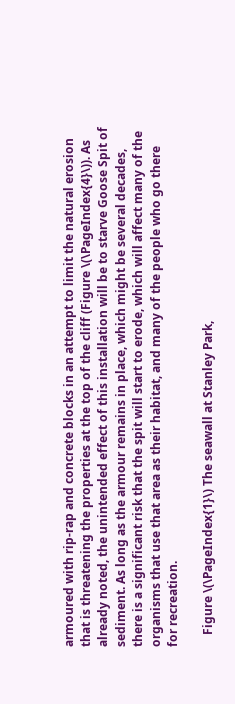armoured with rip-rap and concrete blocks in an attempt to limit the natural erosion that is threatening the properties at the top of the cliff (Figure \(\PageIndex{4}\)). As already noted, the unintended effect of this installation will be to starve Goose Spit of sediment. As long as the armour remains in place, which might be several decades, there is a significant risk that the spit will start to erode, which will affect many of the organisms that use that area as their habitat, and many of the people who go there for recreation.

    Figure \(\PageIndex{1}\) The seawall at Stanley Park,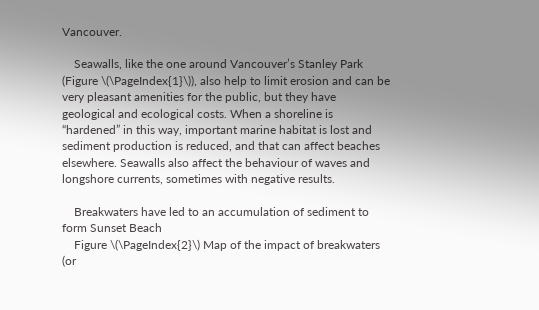Vancouver.

    Seawalls, like the one around Vancouver’s Stanley Park (Figure \(\PageIndex{1}\)), also help to limit erosion and can be very pleasant amenities for the public, but they have geological and ecological costs. When a shoreline is “hardened” in this way, important marine habitat is lost and sediment production is reduced, and that can affect beaches elsewhere. Seawalls also affect the behaviour of waves and longshore currents, sometimes with negative results.

    Breakwaters have led to an accumulation of sediment to form Sunset Beach
    Figure \(\PageIndex{2}\) Map of the impact of breakwaters (or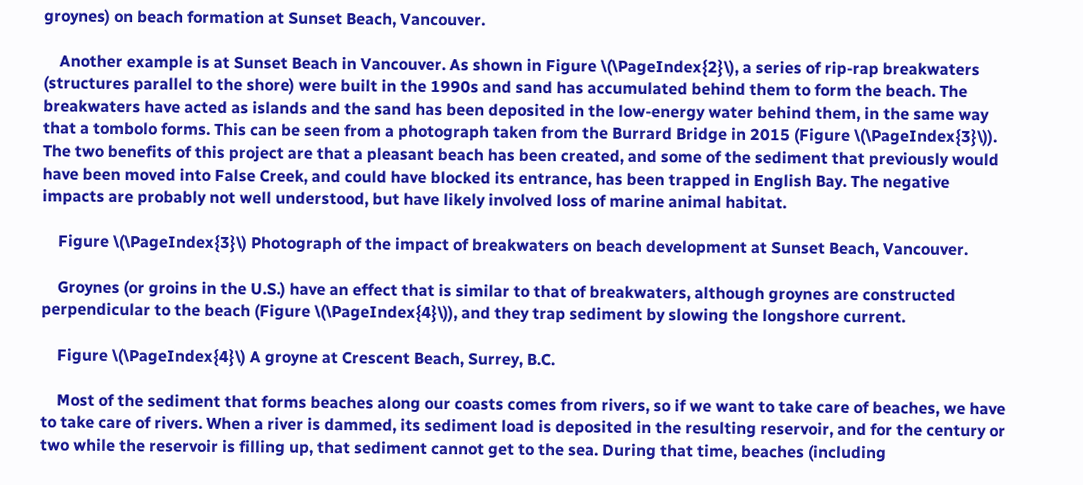groynes) on beach formation at Sunset Beach, Vancouver.

    Another example is at Sunset Beach in Vancouver. As shown in Figure \(\PageIndex{2}\), a series of rip-rap breakwaters (structures parallel to the shore) were built in the 1990s and sand has accumulated behind them to form the beach. The breakwaters have acted as islands and the sand has been deposited in the low-energy water behind them, in the same way that a tombolo forms. This can be seen from a photograph taken from the Burrard Bridge in 2015 (Figure \(\PageIndex{3}\)). The two benefits of this project are that a pleasant beach has been created, and some of the sediment that previously would have been moved into False Creek, and could have blocked its entrance, has been trapped in English Bay. The negative impacts are probably not well understood, but have likely involved loss of marine animal habitat.

    Figure \(\PageIndex{3}\) Photograph of the impact of breakwaters on beach development at Sunset Beach, Vancouver.

    Groynes (or groins in the U.S.) have an effect that is similar to that of breakwaters, although groynes are constructed perpendicular to the beach (Figure \(\PageIndex{4}\)), and they trap sediment by slowing the longshore current.

    Figure \(\PageIndex{4}\) A groyne at Crescent Beach, Surrey, B.C.

    Most of the sediment that forms beaches along our coasts comes from rivers, so if we want to take care of beaches, we have to take care of rivers. When a river is dammed, its sediment load is deposited in the resulting reservoir, and for the century or two while the reservoir is filling up, that sediment cannot get to the sea. During that time, beaches (including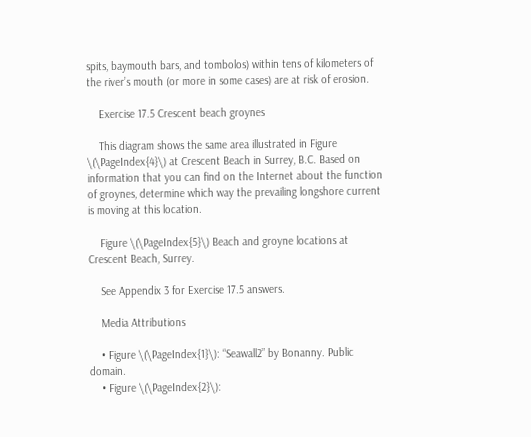spits, baymouth bars, and tombolos) within tens of kilometers of the river’s mouth (or more in some cases) are at risk of erosion.

    Exercise 17.5 Crescent beach groynes

    This diagram shows the same area illustrated in Figure \(\PageIndex{4}\) at Crescent Beach in Surrey, B.C. Based on information that you can find on the Internet about the function of groynes, determine which way the prevailing longshore current is moving at this location.

    Figure \(\PageIndex{5}\) Beach and groyne locations at Crescent Beach, Surrey.

    See Appendix 3 for Exercise 17.5 answers.

    Media Attributions

    • Figure \(\PageIndex{1}\): “Seawall2” by Bonanny. Public domain.
    • Figure \(\PageIndex{2}\):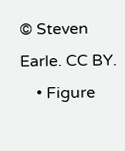© Steven Earle. CC BY.
    • Figure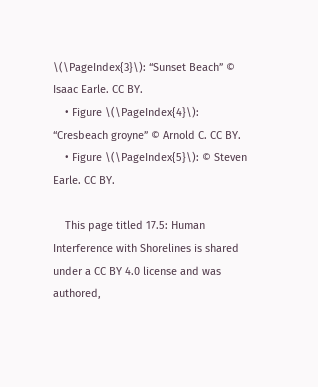\(\PageIndex{3}\): “Sunset Beach” © Isaac Earle. CC BY.
    • Figure \(\PageIndex{4}\): “Cresbeach groyne” © Arnold C. CC BY.
    • Figure \(\PageIndex{5}\): © Steven Earle. CC BY.

    This page titled 17.5: Human Interference with Shorelines is shared under a CC BY 4.0 license and was authored,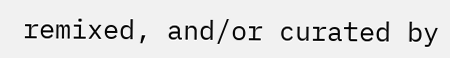remixed, and/or curated by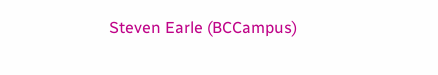Steven Earle (BCCampus)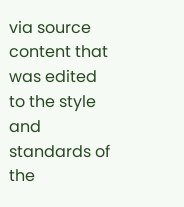via source content that was edited to the style and standards of the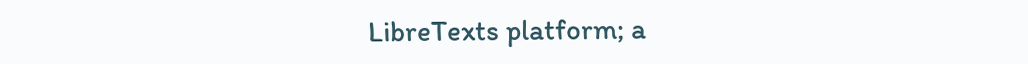LibreTexts platform; a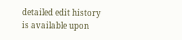detailed edit history is available upon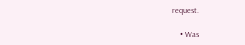request.

    • Was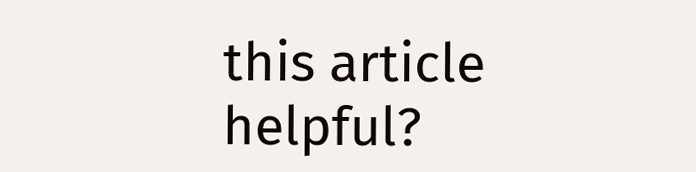this article helpful?